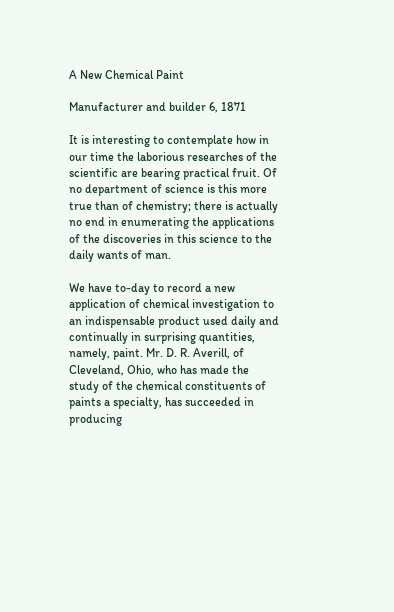A New Chemical Paint

Manufacturer and builder 6, 1871

It is interesting to contemplate how in our time the laborious researches of the scientific are bearing practical fruit. Of no department of science is this more true than of chemistry; there is actually no end in enumerating the applications of the discoveries in this science to the daily wants of man.

We have to-day to record a new application of chemical investigation to an indispensable product used daily and continually in surprising quantities, namely, paint. Mr. D. R. Averill, of Cleveland, Ohio, who has made the study of the chemical constituents of paints a specialty, has succeeded in producing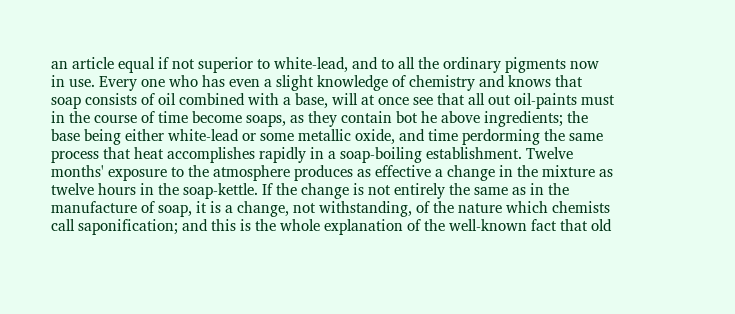an article equal if not superior to white-lead, and to all the ordinary pigments now in use. Every one who has even a slight knowledge of chemistry and knows that soap consists of oil combined with a base, will at once see that all out oil-paints must in the course of time become soaps, as they contain bot he above ingredients; the base being either white-lead or some metallic oxide, and time perdorming the same process that heat accomplishes rapidly in a soap-boiling establishment. Twelve months' exposure to the atmosphere produces as effective a change in the mixture as twelve hours in the soap-kettle. If the change is not entirely the same as in the manufacture of soap, it is a change, not withstanding, of the nature which chemists call saponification; and this is the whole explanation of the well-known fact that old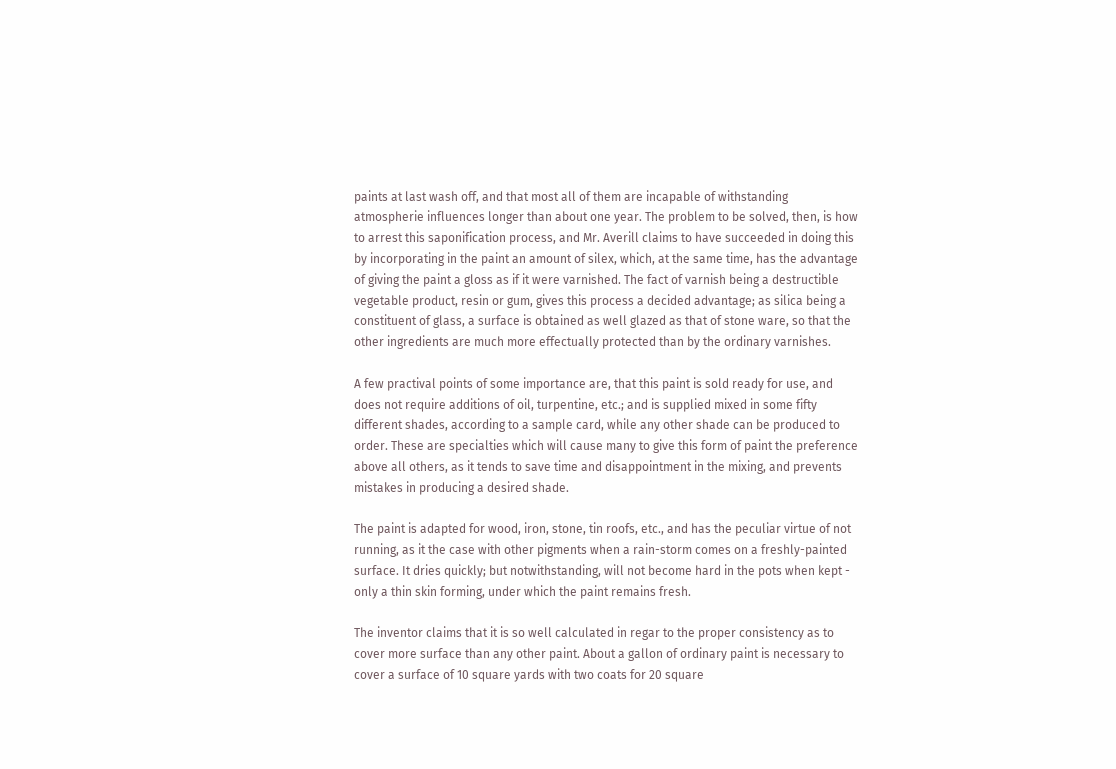paints at last wash off, and that most all of them are incapable of withstanding atmospherie influences longer than about one year. The problem to be solved, then, is how to arrest this saponification process, and Mr. Averill claims to have succeeded in doing this by incorporating in the paint an amount of silex, which, at the same time, has the advantage of giving the paint a gloss as if it were varnished. The fact of varnish being a destructible vegetable product, resin or gum, gives this process a decided advantage; as silica being a constituent of glass, a surface is obtained as well glazed as that of stone ware, so that the other ingredients are much more effectually protected than by the ordinary varnishes.

A few practival points of some importance are, that this paint is sold ready for use, and does not require additions of oil, turpentine, etc.; and is supplied mixed in some fifty different shades, according to a sample card, while any other shade can be produced to order. These are specialties which will cause many to give this form of paint the preference above all others, as it tends to save time and disappointment in the mixing, and prevents mistakes in producing a desired shade.

The paint is adapted for wood, iron, stone, tin roofs, etc., and has the peculiar virtue of not running, as it the case with other pigments when a rain-storm comes on a freshly-painted surface. It dries quickly; but notwithstanding, will not become hard in the pots when kept - only a thin skin forming, under which the paint remains fresh.

The inventor claims that it is so well calculated in regar to the proper consistency as to cover more surface than any other paint. About a gallon of ordinary paint is necessary to cover a surface of 10 square yards with two coats for 20 square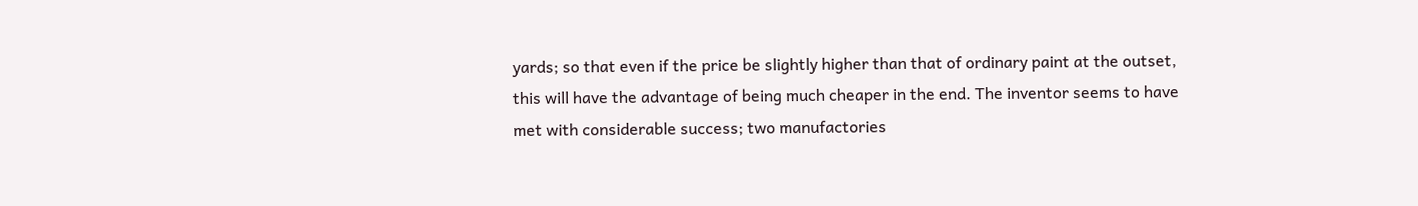yards; so that even if the price be slightly higher than that of ordinary paint at the outset, this will have the advantage of being much cheaper in the end. The inventor seems to have met with considerable success; two manufactories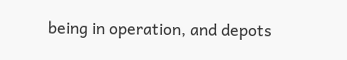being in operation, and depots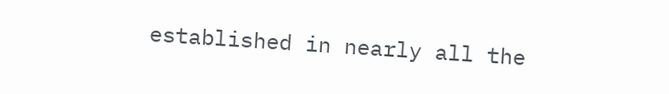established in nearly all the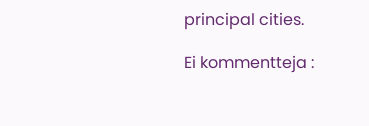principal cities.

Ei kommentteja :